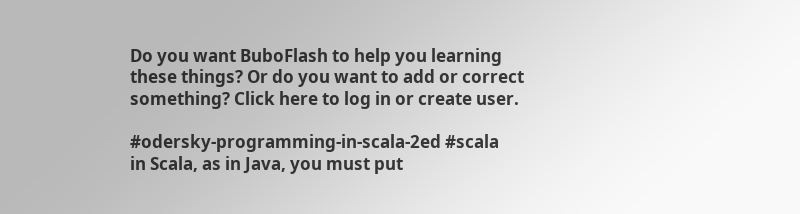Do you want BuboFlash to help you learning these things? Or do you want to add or correct something? Click here to log in or create user.

#odersky-programming-in-scala-2ed #scala
in Scala, as in Java, you must put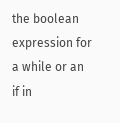the boolean expression for a while or an if in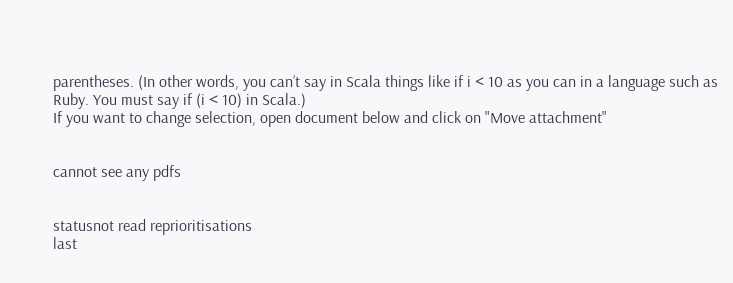parentheses. (In other words, you can’t say in Scala things like if i < 10 as you can in a language such as Ruby. You must say if (i < 10) in Scala.)
If you want to change selection, open document below and click on "Move attachment"


cannot see any pdfs


statusnot read reprioritisations
last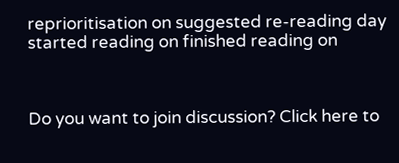reprioritisation on suggested re-reading day
started reading on finished reading on



Do you want to join discussion? Click here to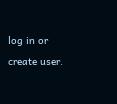log in or create user.